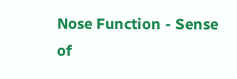Nose Function - Sense of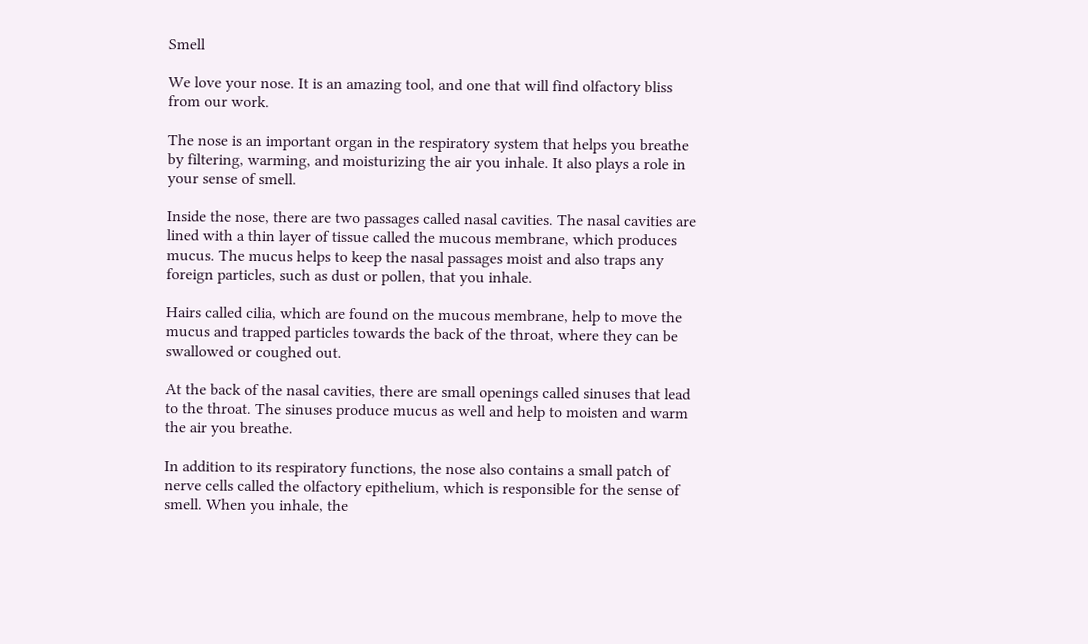Smell

We love your nose. It is an amazing tool, and one that will find olfactory bliss from our work.

The nose is an important organ in the respiratory system that helps you breathe by filtering, warming, and moisturizing the air you inhale. It also plays a role in your sense of smell.

Inside the nose, there are two passages called nasal cavities. The nasal cavities are lined with a thin layer of tissue called the mucous membrane, which produces mucus. The mucus helps to keep the nasal passages moist and also traps any foreign particles, such as dust or pollen, that you inhale.

Hairs called cilia, which are found on the mucous membrane, help to move the mucus and trapped particles towards the back of the throat, where they can be swallowed or coughed out.

At the back of the nasal cavities, there are small openings called sinuses that lead to the throat. The sinuses produce mucus as well and help to moisten and warm the air you breathe.

In addition to its respiratory functions, the nose also contains a small patch of nerve cells called the olfactory epithelium, which is responsible for the sense of smell. When you inhale, the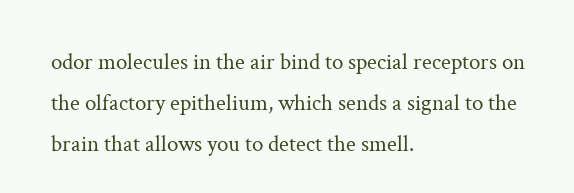odor molecules in the air bind to special receptors on the olfactory epithelium, which sends a signal to the brain that allows you to detect the smell.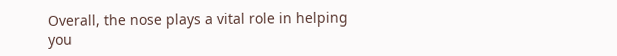Overall, the nose plays a vital role in helping you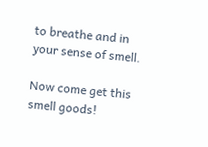to breathe and in your sense of smell.

Now come get this smell goods!